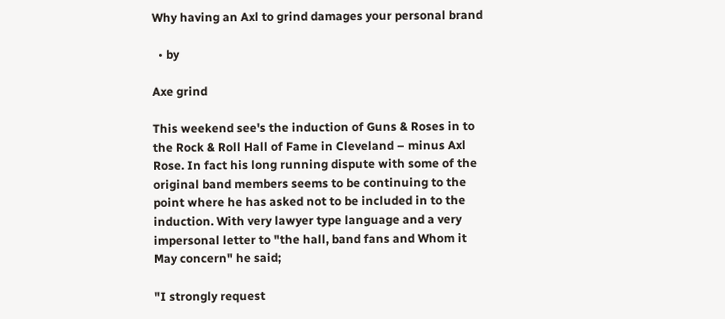Why having an Axl to grind damages your personal brand

  • by

Axe grind

This weekend see's the induction of Guns & Roses in to the Rock & Roll Hall of Fame in Cleveland – minus Axl Rose. In fact his long running dispute with some of the original band members seems to be continuing to the point where he has asked not to be included in to the induction. With very lawyer type language and a very impersonal letter to "the hall, band fans and Whom it May concern" he said;

"I strongly request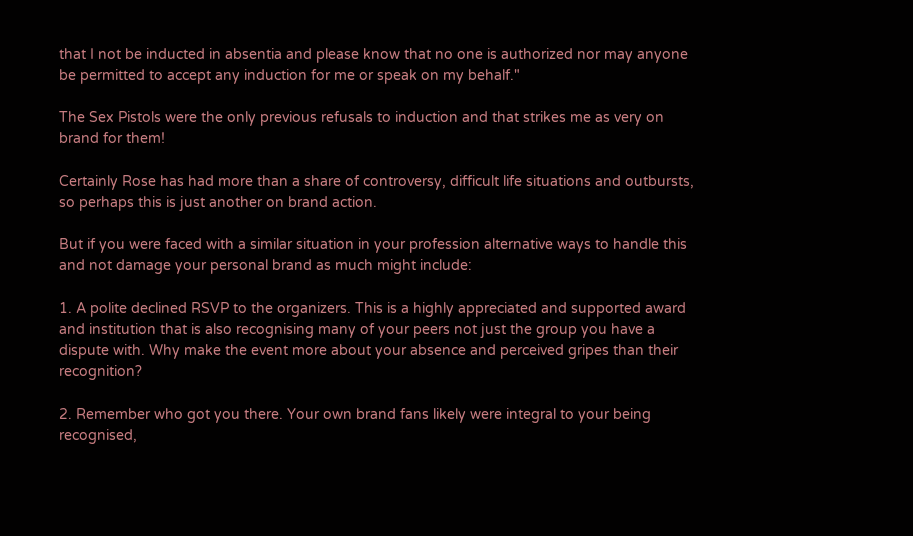that I not be inducted in absentia and please know that no one is authorized nor may anyone be permitted to accept any induction for me or speak on my behalf."

The Sex Pistols were the only previous refusals to induction and that strikes me as very on brand for them!

Certainly Rose has had more than a share of controversy, difficult life situations and outbursts, so perhaps this is just another on brand action.

But if you were faced with a similar situation in your profession alternative ways to handle this and not damage your personal brand as much might include:

1. A polite declined RSVP to the organizers. This is a highly appreciated and supported award and institution that is also recognising many of your peers not just the group you have a dispute with. Why make the event more about your absence and perceived gripes than their recognition?

2. Remember who got you there. Your own brand fans likely were integral to your being recognised,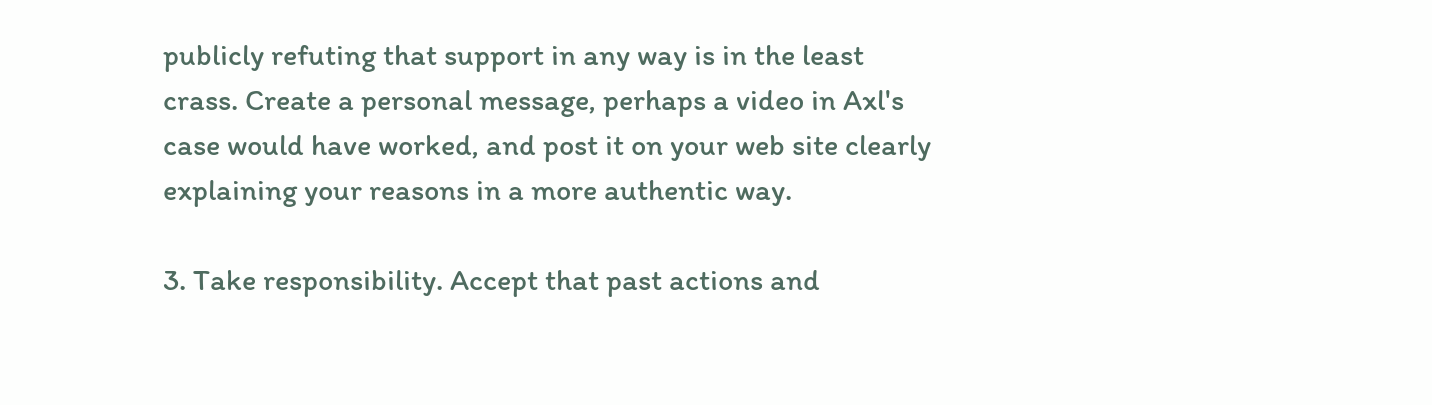publicly refuting that support in any way is in the least crass. Create a personal message, perhaps a video in Axl's case would have worked, and post it on your web site clearly explaining your reasons in a more authentic way.

3. Take responsibility. Accept that past actions and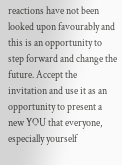reactions have not been looked upon favourably and this is an opportunity to step forward and change the future. Accept the invitation and use it as an opportunity to present a new YOU that everyone, especially yourself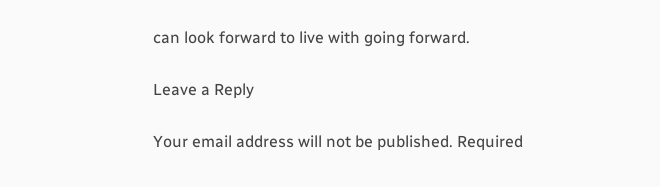can look forward to live with going forward.

Leave a Reply

Your email address will not be published. Required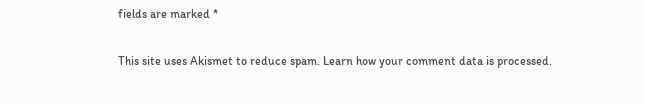fields are marked *

This site uses Akismet to reduce spam. Learn how your comment data is processed.